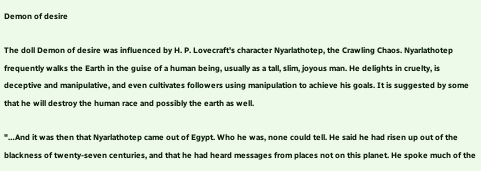Demon of desire

The doll Demon of desire was influenced by H. P. Lovecraft's character Nyarlathotep, the Crawling Chaos. Nyarlathotep frequently walks the Earth in the guise of a human being, usually as a tall, slim, joyous man. He delights in cruelty, is deceptive and manipulative, and even cultivates followers using manipulation to achieve his goals. It is suggested by some that he will destroy the human race and possibly the earth as well.

"…And it was then that Nyarlathotep came out of Egypt. Who he was, none could tell. He said he had risen up out of the blackness of twenty-seven centuries, and that he had heard messages from places not on this planet. He spoke much of the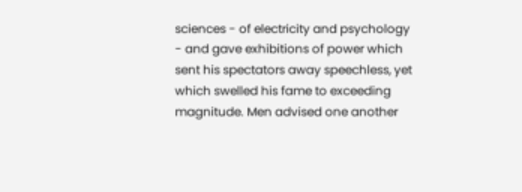sciences - of electricity and psychology - and gave exhibitions of power which sent his spectators away speechless, yet which swelled his fame to exceeding magnitude. Men advised one another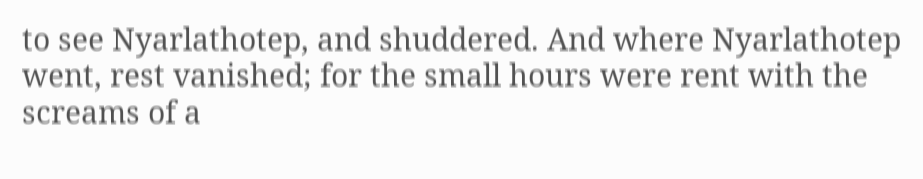to see Nyarlathotep, and shuddered. And where Nyarlathotep went, rest vanished; for the small hours were rent with the screams of a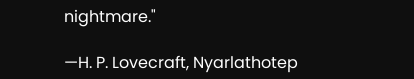nightmare."

—H. P. Lovecraft, Nyarlathotep